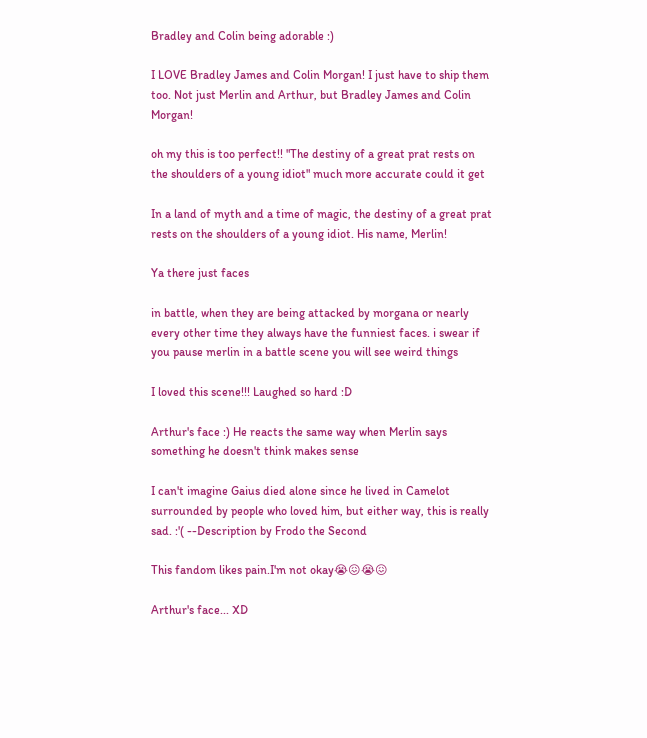Bradley and Colin being adorable :)

I LOVE Bradley James and Colin Morgan! I just have to ship them too. Not just Merlin and Arthur, but Bradley James and Colin Morgan!

oh my this is too perfect!! "The destiny of a great prat rests on the shoulders of a young idiot" much more accurate could it get

In a land of myth and a time of magic, the destiny of a great prat rests on the shoulders of a young idiot. His name, Merlin!

Ya there just faces

in battle, when they are being attacked by morgana or nearly every other time they always have the funniest faces. i swear if you pause merlin in a battle scene you will see weird things

I loved this scene!!! Laughed so hard :D

Arthur's face :) He reacts the same way when Merlin says something he doesn't think makes sense

I can't imagine Gaius died alone since he lived in Camelot surrounded by people who loved him, but either way, this is really sad. :'( --Description by Frodo the Second

This fandom likes pain.I'm not okay😭😖😭😖

Arthur's face... XD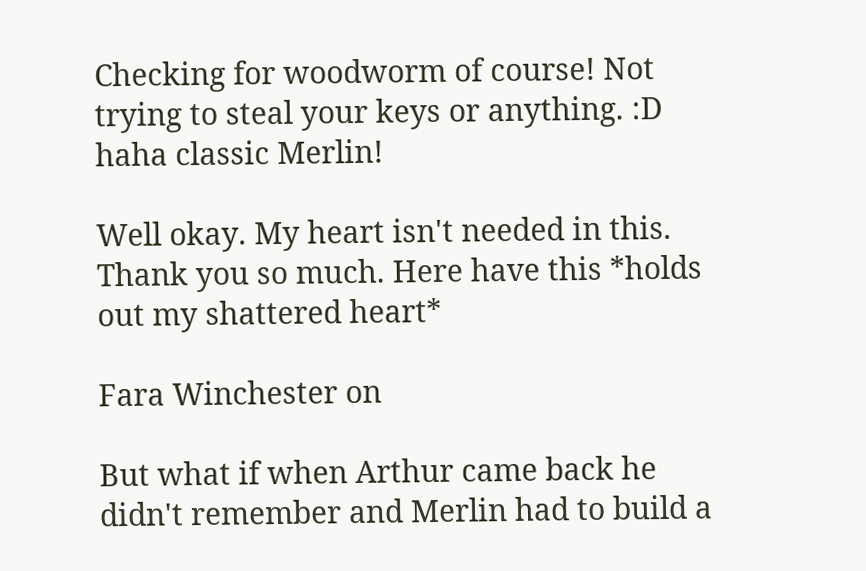Checking for woodworm of course! Not trying to steal your keys or anything. :D haha classic Merlin!

Well okay. My heart isn't needed in this. Thank you so much. Here have this *holds out my shattered heart*

Fara Winchester on

But what if when Arthur came back he didn't remember and Merlin had to build a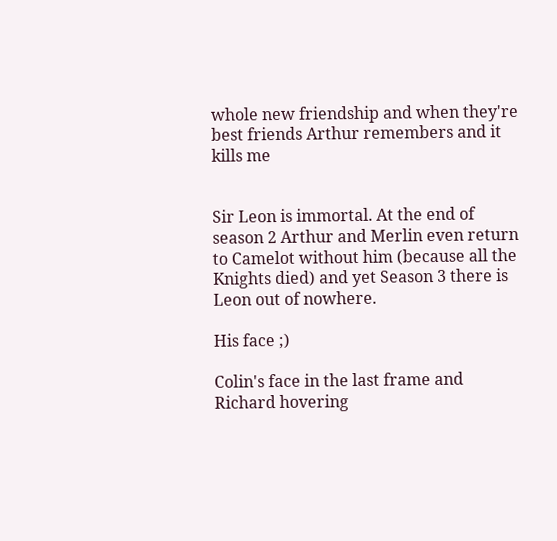whole new friendship and when they're best friends Arthur remembers and it kills me


Sir Leon is immortal. At the end of season 2 Arthur and Merlin even return to Camelot without him (because all the Knights died) and yet Season 3 there is Leon out of nowhere.

His face ;)

Colin's face in the last frame and Richard hovering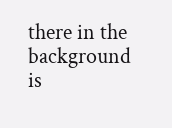there in the background is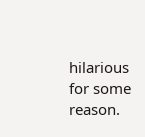hilarious for some reason.